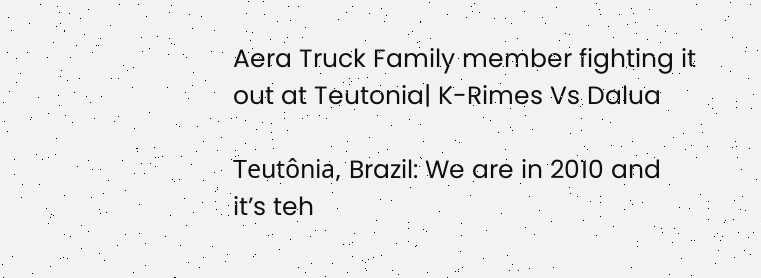Aera Truck Family member fighting it out at Teutonia| K-Rimes Vs Dalua

Teutônia, Brazil: We are in 2010 and it’s teh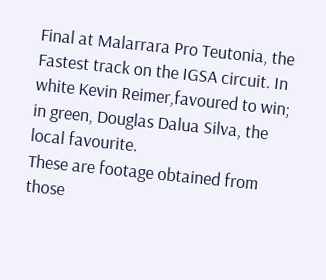Final at Malarrara Pro Teutonia, the Fastest track on the IGSA circuit. In white Kevin Reimer,favoured to win; in green, Douglas Dalua Silva, the local favourite.
These are footage obtained from those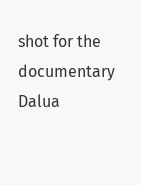shot for the documentary Dalua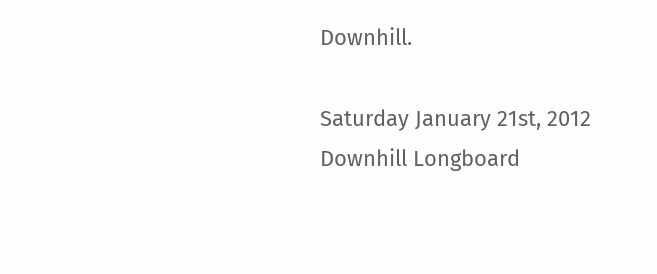Downhill.

Saturday January 21st, 2012
Downhill Longboard